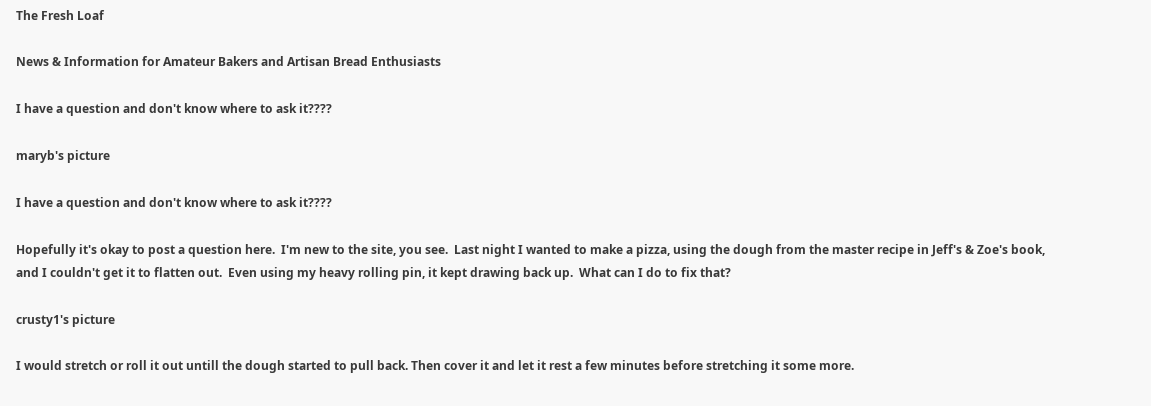The Fresh Loaf

News & Information for Amateur Bakers and Artisan Bread Enthusiasts

I have a question and don't know where to ask it????

maryb's picture

I have a question and don't know where to ask it????

Hopefully it's okay to post a question here.  I'm new to the site, you see.  Last night I wanted to make a pizza, using the dough from the master recipe in Jeff's & Zoe's book, and I couldn't get it to flatten out.  Even using my heavy rolling pin, it kept drawing back up.  What can I do to fix that?

crusty1's picture

I would stretch or roll it out untill the dough started to pull back. Then cover it and let it rest a few minutes before stretching it some more.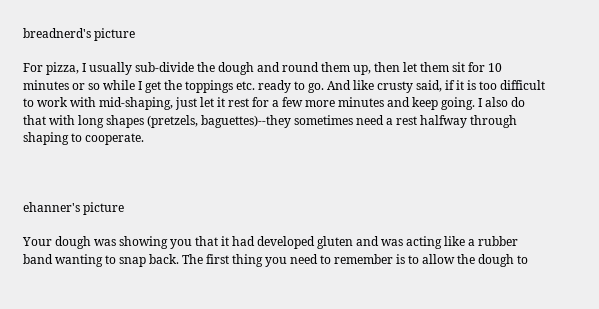breadnerd's picture

For pizza, I usually sub-divide the dough and round them up, then let them sit for 10 minutes or so while I get the toppings etc. ready to go. And like crusty said, if it is too difficult to work with mid-shaping, just let it rest for a few more minutes and keep going. I also do that with long shapes (pretzels, baguettes)--they sometimes need a rest halfway through shaping to cooperate.



ehanner's picture

Your dough was showing you that it had developed gluten and was acting like a rubber band wanting to snap back. The first thing you need to remember is to allow the dough to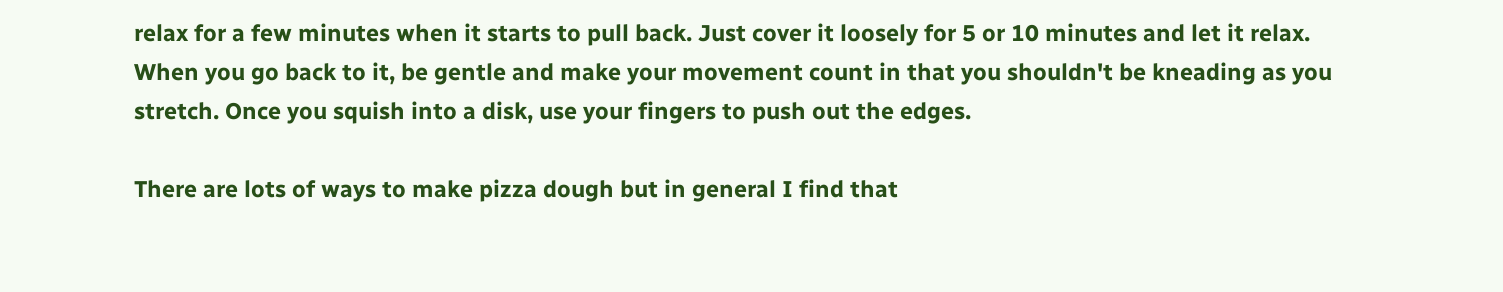relax for a few minutes when it starts to pull back. Just cover it loosely for 5 or 10 minutes and let it relax. When you go back to it, be gentle and make your movement count in that you shouldn't be kneading as you stretch. Once you squish into a disk, use your fingers to push out the edges.

There are lots of ways to make pizza dough but in general I find that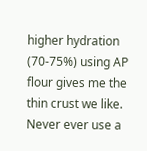higher hydration (70-75%) using AP flour gives me the thin crust we like. Never ever use a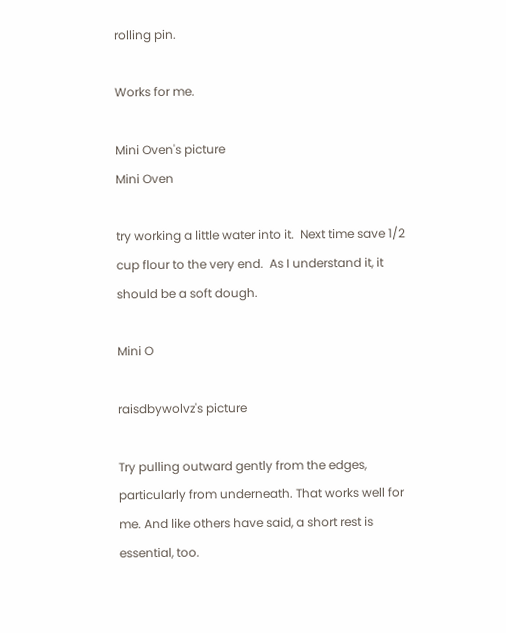rolling pin.

Works for me.

Mini Oven's picture
Mini Oven

try working a little water into it.  Next time save 1/2 cup flour to the very end.  As I understand it, it should be a soft dough.

Mini O

raisdbywolvz's picture

Try pulling outward gently from the edges, particularly from underneath. That works well for me. And like others have said, a short rest is essential, too.